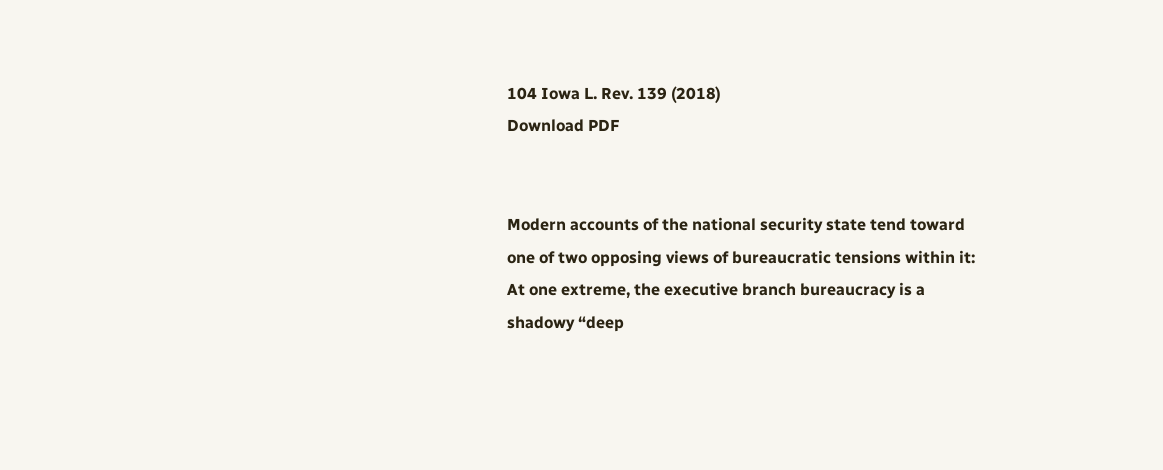104 Iowa L. Rev. 139 (2018)
Download PDF


Modern accounts of the national security state tend toward one of two opposing views of bureaucratic tensions within it: At one extreme, the executive branch bureaucracy is a shadowy “deep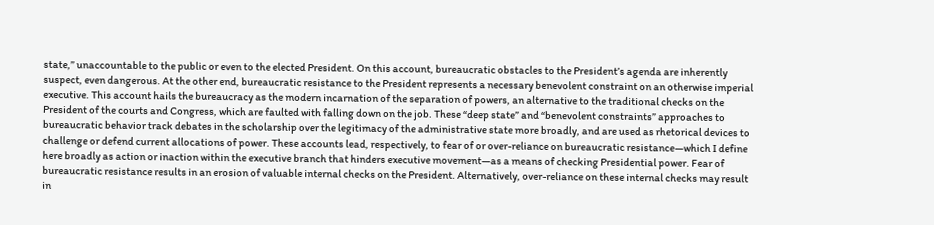state,” unaccountable to the public or even to the elected President. On this account, bureaucratic obstacles to the President’s agenda are inherently suspect, even dangerous. At the other end, bureaucratic resistance to the President represents a necessary benevolent constraint on an otherwise imperial executive. This account hails the bureaucracy as the modern incarnation of the separation of powers, an alternative to the traditional checks on the President of the courts and Congress, which are faulted with falling down on the job. These “deep state” and “benevolent constraints” approaches to bureaucratic behavior track debates in the scholarship over the legitimacy of the administrative state more broadly, and are used as rhetorical devices to challenge or defend current allocations of power. These accounts lead, respectively, to fear of or over-reliance on bureaucratic resistance—which I define here broadly as action or inaction within the executive branch that hinders executive movement—as a means of checking Presidential power. Fear of bureaucratic resistance results in an erosion of valuable internal checks on the President. Alternatively, over-reliance on these internal checks may result in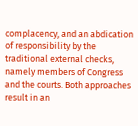complacency, and an abdication of responsibility by the traditional external checks, namely members of Congress and the courts. Both approaches result in an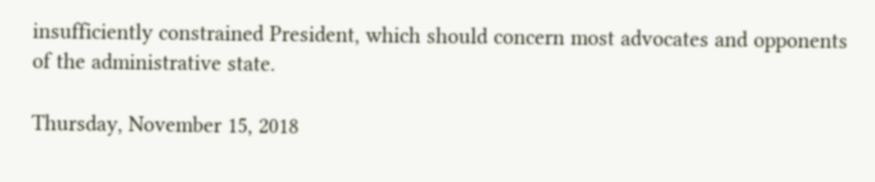insufficiently constrained President, which should concern most advocates and opponents of the administrative state.

Thursday, November 15, 2018